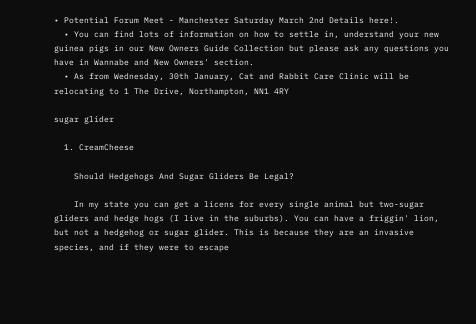• Potential Forum Meet - Manchester Saturday March 2nd Details here!.
  • You can find lots of information on how to settle in, understand your new guinea pigs in our New Owners Guide Collection but please ask any questions you have in Wannabe and New Owners' section.
  • As from Wednesday, 30th January, Cat and Rabbit Care Clinic will be relocating to 1 The Drive, Northampton, NN1 4RY

sugar glider

  1. CreamCheese

    Should Hedgehogs And Sugar Gliders Be Legal?

    In my state you can get a licens for every single animal but two-sugar gliders and hedge hogs (I live in the suburbs). You can have a friggin' lion, but not a hedgehog or sugar glider. This is because they are an invasive species, and if they were to escape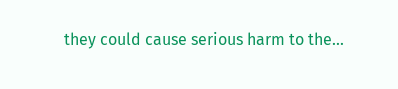they could cause serious harm to the...